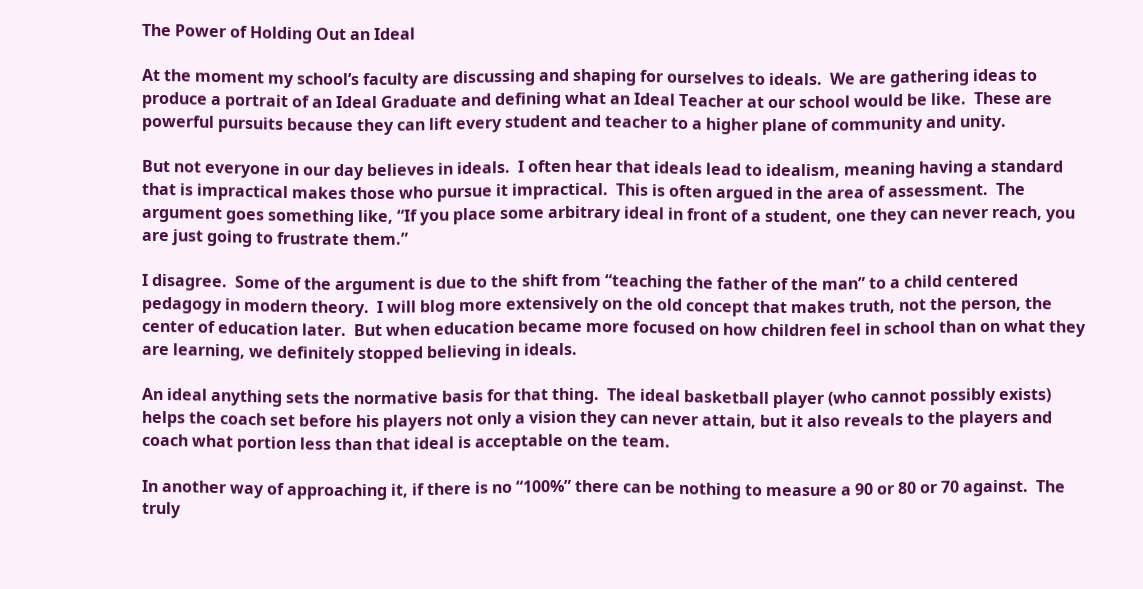The Power of Holding Out an Ideal

At the moment my school’s faculty are discussing and shaping for ourselves to ideals.  We are gathering ideas to produce a portrait of an Ideal Graduate and defining what an Ideal Teacher at our school would be like.  These are powerful pursuits because they can lift every student and teacher to a higher plane of community and unity.

But not everyone in our day believes in ideals.  I often hear that ideals lead to idealism, meaning having a standard that is impractical makes those who pursue it impractical.  This is often argued in the area of assessment.  The argument goes something like, “If you place some arbitrary ideal in front of a student, one they can never reach, you are just going to frustrate them.”

I disagree.  Some of the argument is due to the shift from “teaching the father of the man” to a child centered pedagogy in modern theory.  I will blog more extensively on the old concept that makes truth, not the person, the center of education later.  But when education became more focused on how children feel in school than on what they are learning, we definitely stopped believing in ideals.

An ideal anything sets the normative basis for that thing.  The ideal basketball player (who cannot possibly exists) helps the coach set before his players not only a vision they can never attain, but it also reveals to the players and coach what portion less than that ideal is acceptable on the team.

In another way of approaching it, if there is no “100%” there can be nothing to measure a 90 or 80 or 70 against.  The truly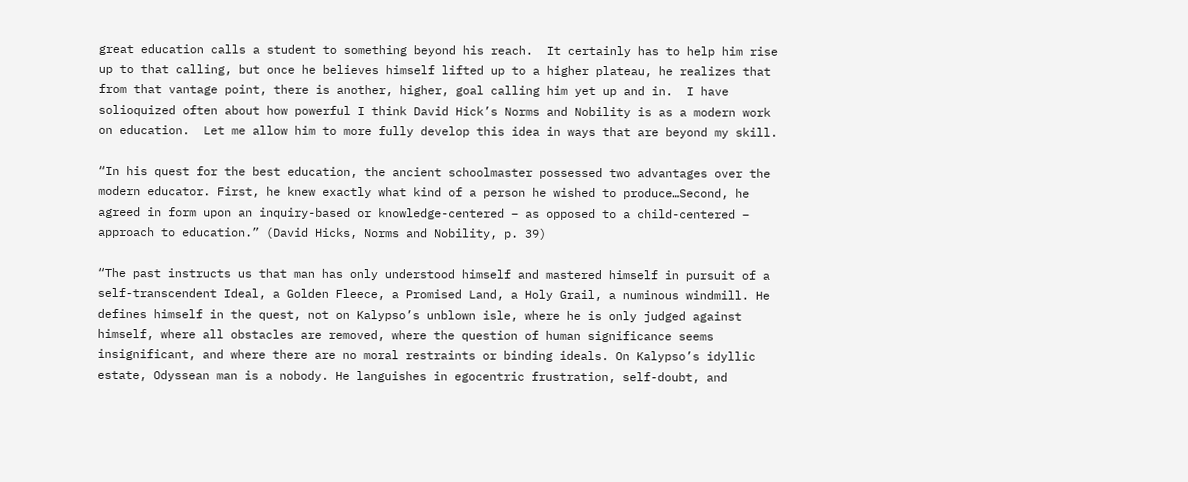great education calls a student to something beyond his reach.  It certainly has to help him rise up to that calling, but once he believes himself lifted up to a higher plateau, he realizes that from that vantage point, there is another, higher, goal calling him yet up and in.  I have solioquized often about how powerful I think David Hick’s Norms and Nobility is as a modern work on education.  Let me allow him to more fully develop this idea in ways that are beyond my skill.

“In his quest for the best education, the ancient schoolmaster possessed two advantages over the modern educator. First, he knew exactly what kind of a person he wished to produce…Second, he agreed in form upon an inquiry-based or knowledge-centered – as opposed to a child-centered – approach to education.” (David Hicks, Norms and Nobility, p. 39)

“The past instructs us that man has only understood himself and mastered himself in pursuit of a self-transcendent Ideal, a Golden Fleece, a Promised Land, a Holy Grail, a numinous windmill. He defines himself in the quest, not on Kalypso’s unblown isle, where he is only judged against himself, where all obstacles are removed, where the question of human significance seems insignificant, and where there are no moral restraints or binding ideals. On Kalypso’s idyllic estate, Odyssean man is a nobody. He languishes in egocentric frustration, self-doubt, and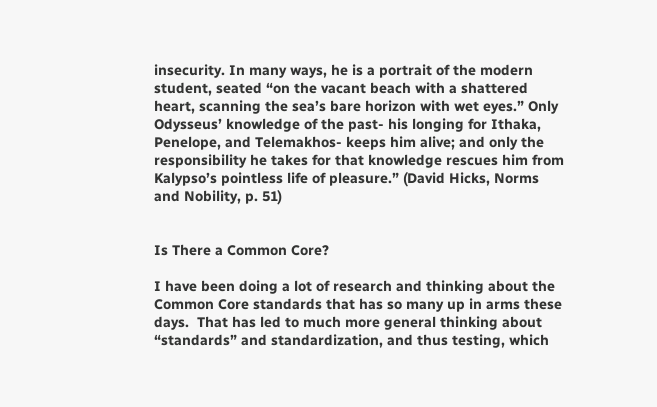insecurity. In many ways, he is a portrait of the modern student, seated “on the vacant beach with a shattered heart, scanning the sea’s bare horizon with wet eyes.” Only Odysseus’ knowledge of the past- his longing for Ithaka, Penelope, and Telemakhos- keeps him alive; and only the responsibility he takes for that knowledge rescues him from Kalypso’s pointless life of pleasure.” (David Hicks, Norms and Nobility, p. 51)


Is There a Common Core?

I have been doing a lot of research and thinking about the Common Core standards that has so many up in arms these days.  That has led to much more general thinking about “standards” and standardization, and thus testing, which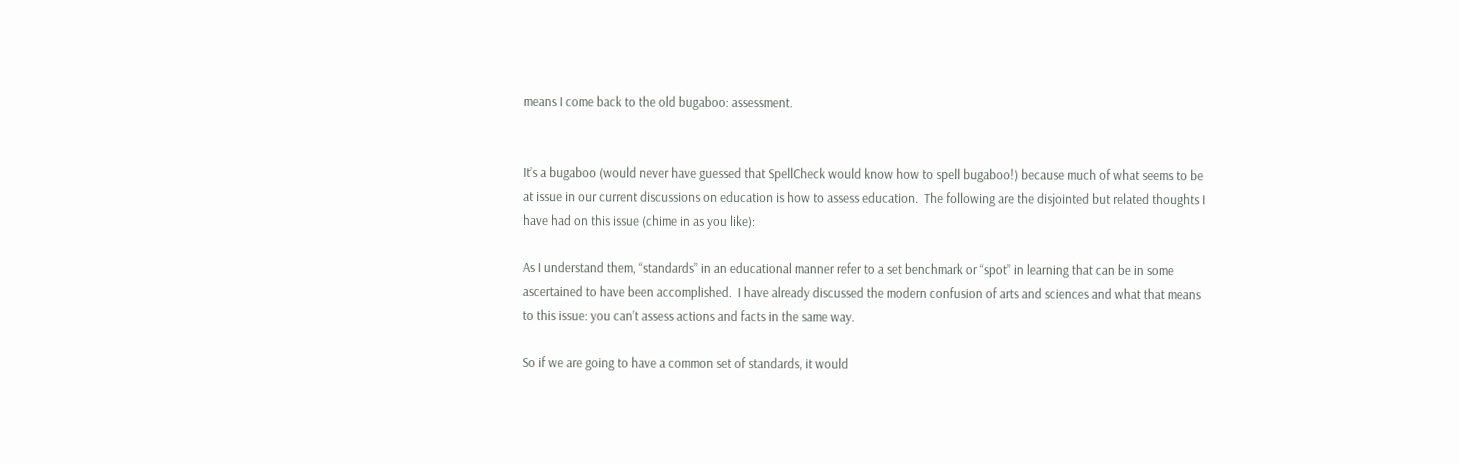means I come back to the old bugaboo: assessment.


It’s a bugaboo (would never have guessed that SpellCheck would know how to spell bugaboo!) because much of what seems to be at issue in our current discussions on education is how to assess education.  The following are the disjointed but related thoughts I have had on this issue (chime in as you like):

As I understand them, “standards” in an educational manner refer to a set benchmark or “spot” in learning that can be in some ascertained to have been accomplished.  I have already discussed the modern confusion of arts and sciences and what that means to this issue: you can’t assess actions and facts in the same way.

So if we are going to have a common set of standards, it would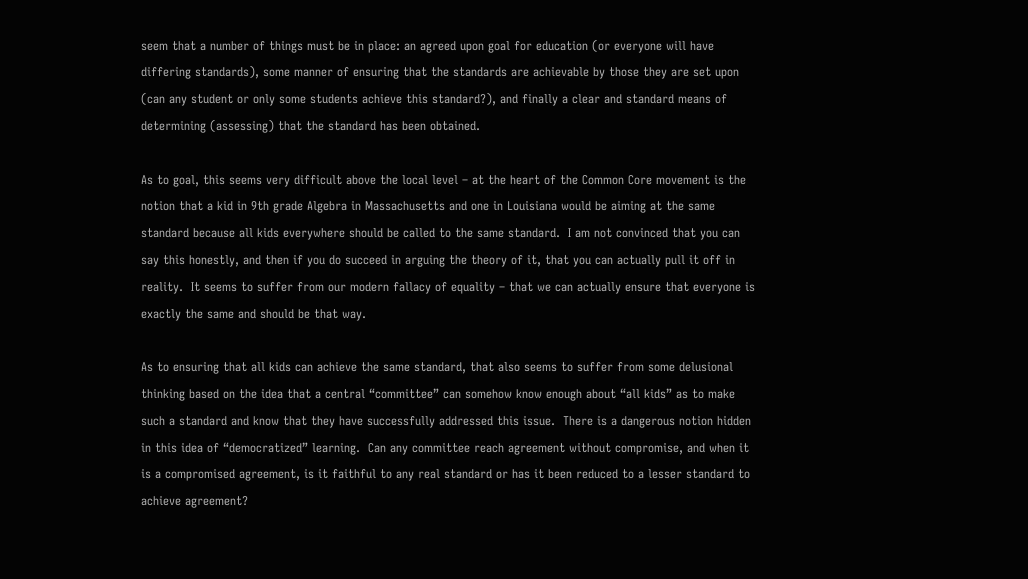seem that a number of things must be in place: an agreed upon goal for education (or everyone will have differing standards), some manner of ensuring that the standards are achievable by those they are set upon (can any student or only some students achieve this standard?), and finally a clear and standard means of determining (assessing) that the standard has been obtained.

As to goal, this seems very difficult above the local level – at the heart of the Common Core movement is the notion that a kid in 9th grade Algebra in Massachusetts and one in Louisiana would be aiming at the same standard because all kids everywhere should be called to the same standard.  I am not convinced that you can say this honestly, and then if you do succeed in arguing the theory of it, that you can actually pull it off in reality.  It seems to suffer from our modern fallacy of equality – that we can actually ensure that everyone is exactly the same and should be that way.

As to ensuring that all kids can achieve the same standard, that also seems to suffer from some delusional thinking based on the idea that a central “committee” can somehow know enough about “all kids” as to make such a standard and know that they have successfully addressed this issue.  There is a dangerous notion hidden in this idea of “democratized” learning.  Can any committee reach agreement without compromise, and when it is a compromised agreement, is it faithful to any real standard or has it been reduced to a lesser standard to achieve agreement?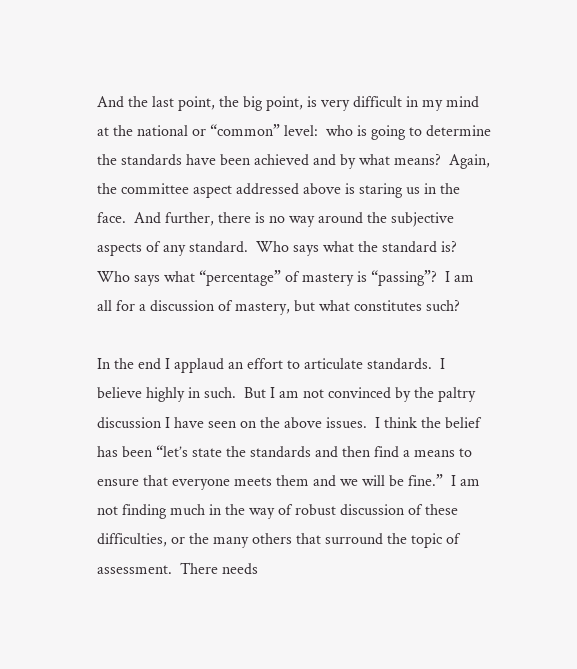And the last point, the big point, is very difficult in my mind at the national or “common” level:  who is going to determine the standards have been achieved and by what means?  Again, the committee aspect addressed above is staring us in the face.  And further, there is no way around the subjective aspects of any standard.  Who says what the standard is?  Who says what “percentage” of mastery is “passing”?  I am all for a discussion of mastery, but what constitutes such?

In the end I applaud an effort to articulate standards.  I believe highly in such.  But I am not convinced by the paltry discussion I have seen on the above issues.  I think the belief has been “let’s state the standards and then find a means to ensure that everyone meets them and we will be fine.”  I am not finding much in the way of robust discussion of these difficulties, or the many others that surround the topic of assessment.  There needs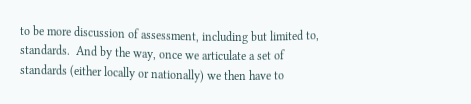to be more discussion of assessment, including but limited to, standards.  And by the way, once we articulate a set of standards (either locally or nationally) we then have to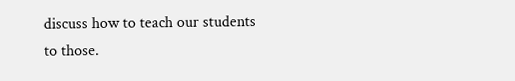discuss how to teach our students to those.